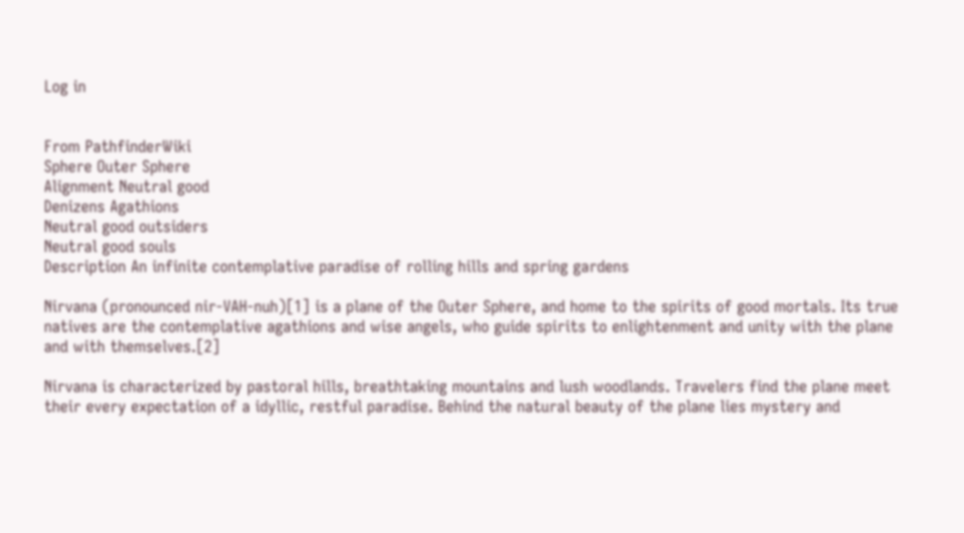Log in


From PathfinderWiki
Sphere Outer Sphere
Alignment Neutral good
Denizens Agathions
Neutral good outsiders
Neutral good souls
Description An infinite contemplative paradise of rolling hills and spring gardens

Nirvana (pronounced nir-VAH-nuh)[1] is a plane of the Outer Sphere, and home to the spirits of good mortals. Its true natives are the contemplative agathions and wise angels, who guide spirits to enlightenment and unity with the plane and with themselves.[2]

Nirvana is characterized by pastoral hills, breathtaking mountains and lush woodlands. Travelers find the plane meet their every expectation of a idyllic, restful paradise. Behind the natural beauty of the plane lies mystery and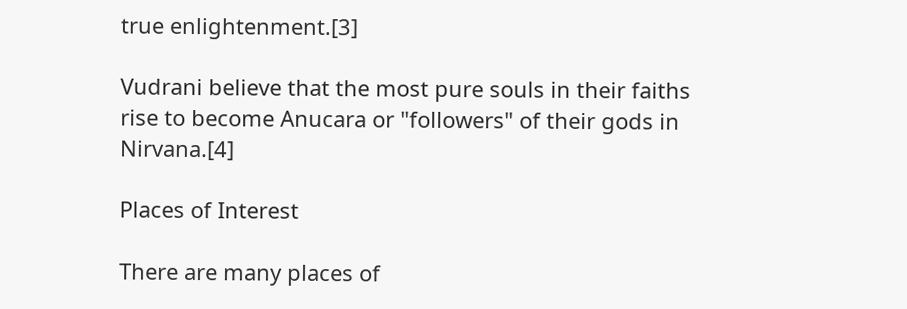true enlightenment.[3]

Vudrani believe that the most pure souls in their faiths rise to become Anucara or "followers" of their gods in Nirvana.[4]

Places of Interest

There are many places of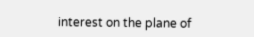interest on the plane of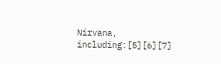Nirvana, including:[5][6][7]